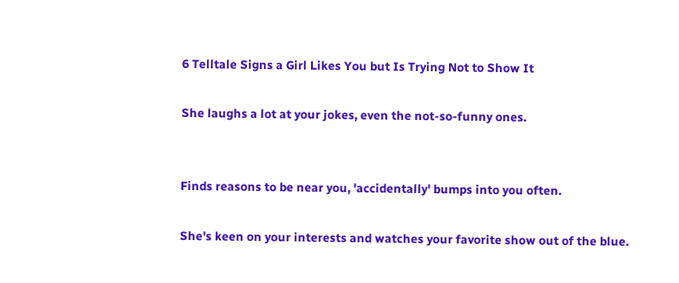6 Telltale Signs a Girl Likes You but Is Trying Not to Show It

She laughs a lot at your jokes, even the not-so-funny ones.


Finds reasons to be near you, 'accidentally' bumps into you often.

She's keen on your interests and watches your favorite show out of the blue.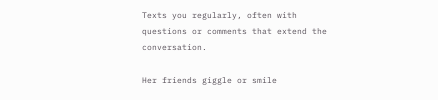Texts you regularly, often with questions or comments that extend the conversation.

Her friends giggle or smile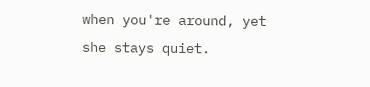when you're around, yet she stays quiet.